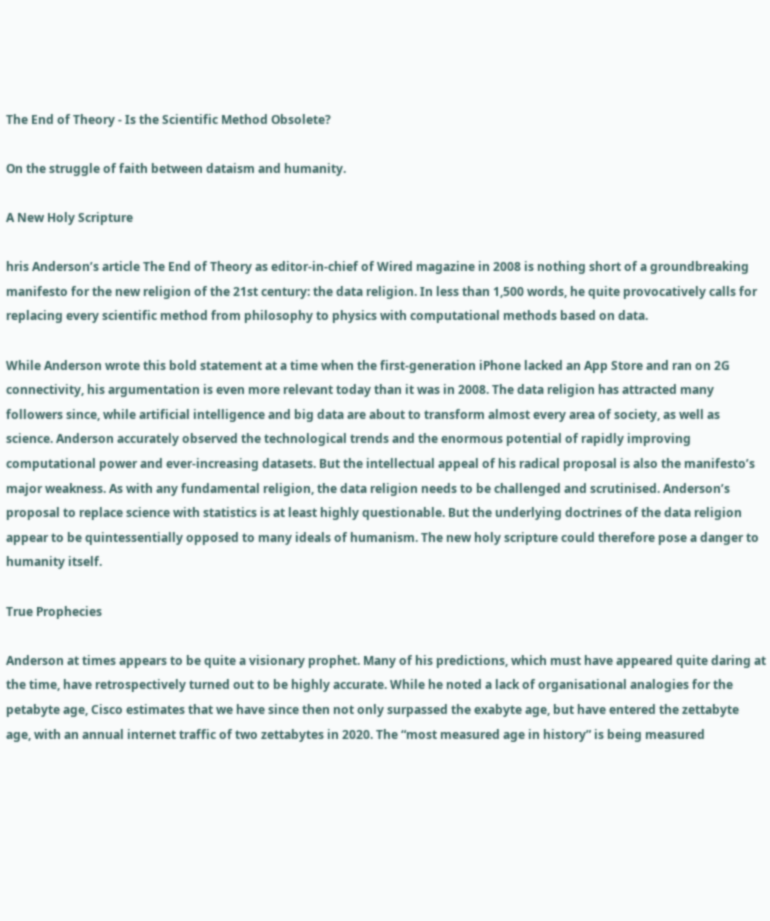The End of Theory - Is the Scientific Method Obsolete?

On the struggle of faith between dataism and humanity.

A New Holy Scripture

hris Anderson’s article The End of Theory as editor-in-chief of Wired magazine in 2008 is nothing short of a groundbreaking manifesto for the new religion of the 21st century: the data religion. In less than 1,500 words, he quite provocatively calls for replacing every scientific method from philosophy to physics with computational methods based on data.

While Anderson wrote this bold statement at a time when the first-generation iPhone lacked an App Store and ran on 2G connectivity, his argumentation is even more relevant today than it was in 2008. The data religion has attracted many followers since, while artificial intelligence and big data are about to transform almost every area of society, as well as science. Anderson accurately observed the technological trends and the enormous potential of rapidly improving computational power and ever-increasing datasets. But the intellectual appeal of his radical proposal is also the manifesto’s major weakness. As with any fundamental religion, the data religion needs to be challenged and scrutinised. Anderson’s proposal to replace science with statistics is at least highly questionable. But the underlying doctrines of the data religion appear to be quintessentially opposed to many ideals of humanism. The new holy scripture could therefore pose a danger to humanity itself.

True Prophecies

Anderson at times appears to be quite a visionary prophet. Many of his predictions, which must have appeared quite daring at the time, have retrospectively turned out to be highly accurate. While he noted a lack of organisational analogies for the petabyte age, Cisco estimates that we have since then not only surpassed the exabyte age, but have entered the zettabyte age, with an annual internet traffic of two zettabytes in 2020. The “most measured age in history” is being measured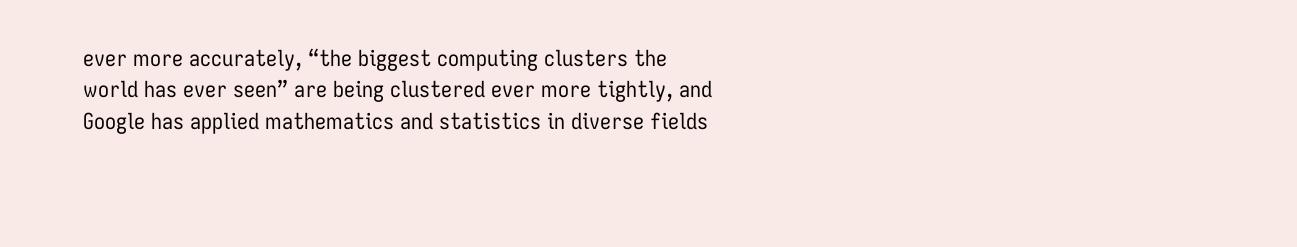ever more accurately, “the biggest computing clusters the world has ever seen” are being clustered ever more tightly, and Google has applied mathematics and statistics in diverse fields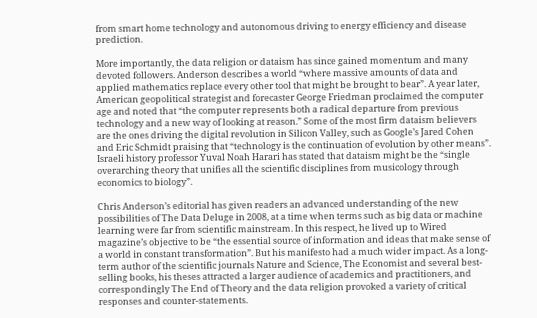from smart home technology and autonomous driving to energy efficiency and disease prediction.

More importantly, the data religion or dataism has since gained momentum and many devoted followers. Anderson describes a world “where massive amounts of data and applied mathematics replace every other tool that might be brought to bear”. A year later, American geopolitical strategist and forecaster George Friedman proclaimed the computer age and noted that “the computer represents both a radical departure from previous technology and a new way of looking at reason.” Some of the most firm dataism believers are the ones driving the digital revolution in Silicon Valley, such as Google’s Jared Cohen and Eric Schmidt praising that “technology is the continuation of evolution by other means”. Israeli history professor Yuval Noah Harari has stated that dataism might be the “single overarching theory that unifies all the scientific disciplines from musicology through economics to biology”.

Chris Anderson’s editorial has given readers an advanced understanding of the new possibilities of The Data Deluge in 2008, at a time when terms such as big data or machine learning were far from scientific mainstream. In this respect, he lived up to Wired magazine’s objective to be “the essential source of information and ideas that make sense of a world in constant transformation”. But his manifesto had a much wider impact. As a long-term author of the scientific journals Nature and Science, The Economist and several best-selling books, his theses attracted a larger audience of academics and practitioners, and correspondingly The End of Theory and the data religion provoked a variety of critical responses and counter-statements.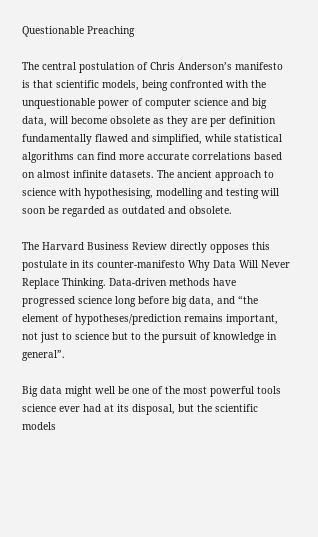Questionable Preaching

The central postulation of Chris Anderson’s manifesto is that scientific models, being confronted with the unquestionable power of computer science and big data, will become obsolete as they are per definition fundamentally flawed and simplified, while statistical algorithms can find more accurate correlations based on almost infinite datasets. The ancient approach to science with hypothesising, modelling and testing will soon be regarded as outdated and obsolete.

The Harvard Business Review directly opposes this postulate in its counter-manifesto Why Data Will Never Replace Thinking. Data-driven methods have progressed science long before big data, and “the element of hypotheses/prediction remains important, not just to science but to the pursuit of knowledge in general”.

Big data might well be one of the most powerful tools science ever had at its disposal, but the scientific models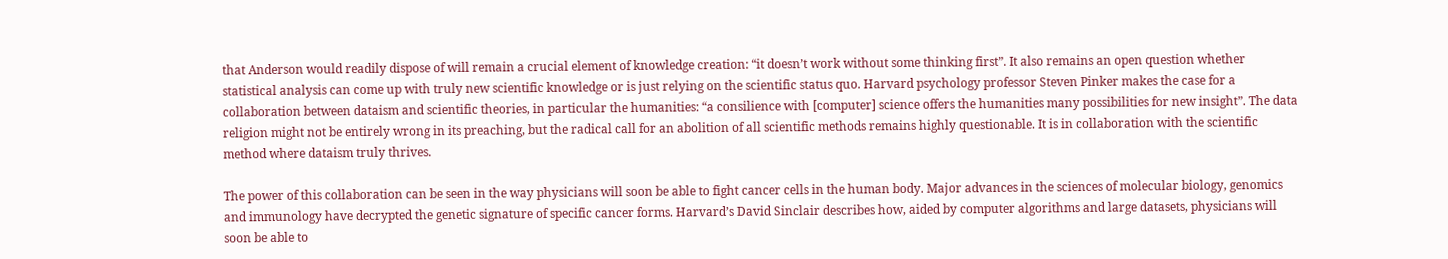that Anderson would readily dispose of will remain a crucial element of knowledge creation: “it doesn’t work without some thinking first”. It also remains an open question whether statistical analysis can come up with truly new scientific knowledge or is just relying on the scientific status quo. Harvard psychology professor Steven Pinker makes the case for a collaboration between dataism and scientific theories, in particular the humanities: “a consilience with [computer] science offers the humanities many possibilities for new insight”. The data religion might not be entirely wrong in its preaching, but the radical call for an abolition of all scientific methods remains highly questionable. It is in collaboration with the scientific method where dataism truly thrives.

The power of this collaboration can be seen in the way physicians will soon be able to fight cancer cells in the human body. Major advances in the sciences of molecular biology, genomics and immunology have decrypted the genetic signature of specific cancer forms. Harvard’s David Sinclair describes how, aided by computer algorithms and large datasets, physicians will soon be able to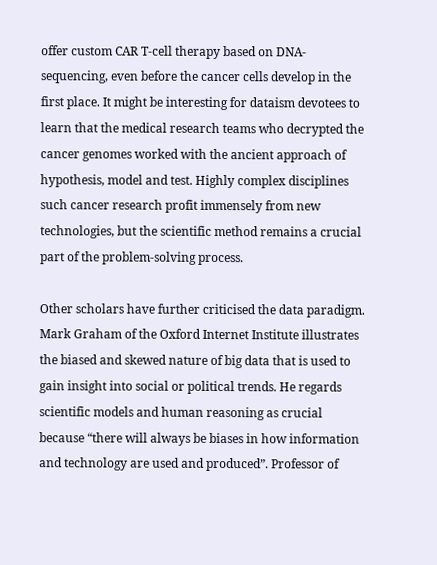offer custom CAR T-cell therapy based on DNA-sequencing, even before the cancer cells develop in the first place. It might be interesting for dataism devotees to learn that the medical research teams who decrypted the cancer genomes worked with the ancient approach of hypothesis, model and test. Highly complex disciplines such cancer research profit immensely from new technologies, but the scientific method remains a crucial part of the problem-solving process.

Other scholars have further criticised the data paradigm. Mark Graham of the Oxford Internet Institute illustrates the biased and skewed nature of big data that is used to gain insight into social or political trends. He regards scientific models and human reasoning as crucial because “there will always be biases in how information and technology are used and produced”. Professor of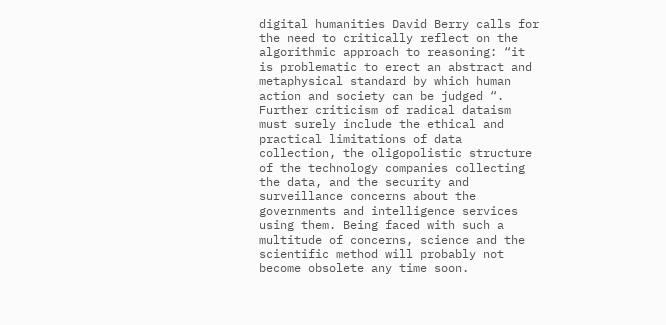digital humanities David Berry calls for the need to critically reflect on the algorithmic approach to reasoning: “it is problematic to erect an abstract and metaphysical standard by which human action and society can be judged “. Further criticism of radical dataism must surely include the ethical and practical limitations of data collection, the oligopolistic structure of the technology companies collecting the data, and the security and surveillance concerns about the governments and intelligence services using them. Being faced with such a multitude of concerns, science and the scientific method will probably not become obsolete any time soon.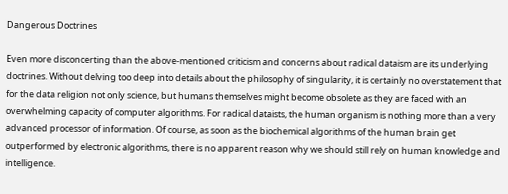Dangerous Doctrines

Even more disconcerting than the above-mentioned criticism and concerns about radical dataism are its underlying doctrines. Without delving too deep into details about the philosophy of singularity, it is certainly no overstatement that for the data religion not only science, but humans themselves might become obsolete as they are faced with an overwhelming capacity of computer algorithms. For radical dataists, the human organism is nothing more than a very advanced processor of information. Of course, as soon as the biochemical algorithms of the human brain get outperformed by electronic algorithms, there is no apparent reason why we should still rely on human knowledge and intelligence.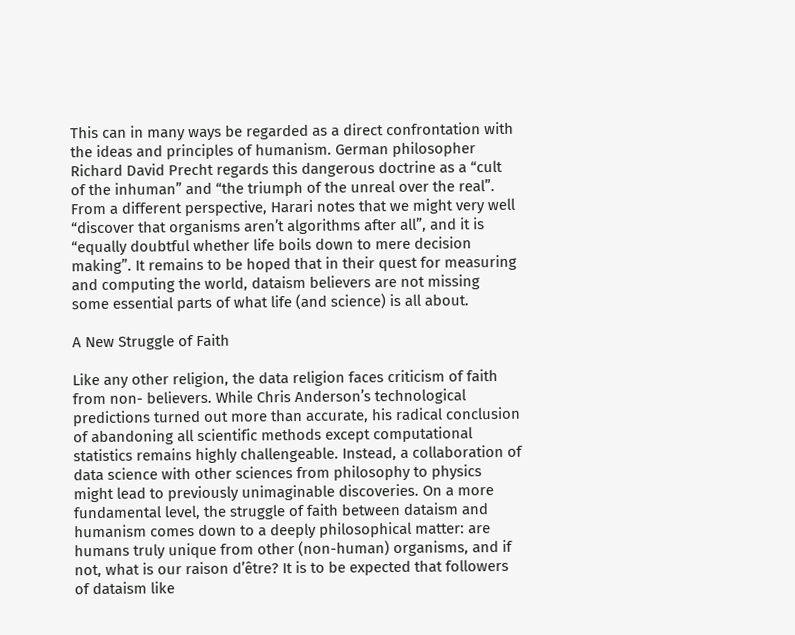This can in many ways be regarded as a direct confrontation with the ideas and principles of humanism. German philosopher Richard David Precht regards this dangerous doctrine as a “cult of the inhuman” and “the triumph of the unreal over the real”. From a different perspective, Harari notes that we might very well “discover that organisms aren’t algorithms after all”, and it is “equally doubtful whether life boils down to mere decision making”. It remains to be hoped that in their quest for measuring and computing the world, dataism believers are not missing some essential parts of what life (and science) is all about.

A New Struggle of Faith

Like any other religion, the data religion faces criticism of faith from non- believers. While Chris Anderson’s technological predictions turned out more than accurate, his radical conclusion of abandoning all scientific methods except computational statistics remains highly challengeable. Instead, a collaboration of data science with other sciences from philosophy to physics might lead to previously unimaginable discoveries. On a more fundamental level, the struggle of faith between dataism and humanism comes down to a deeply philosophical matter: are humans truly unique from other (non-human) organisms, and if not, what is our raison d’être? It is to be expected that followers of dataism like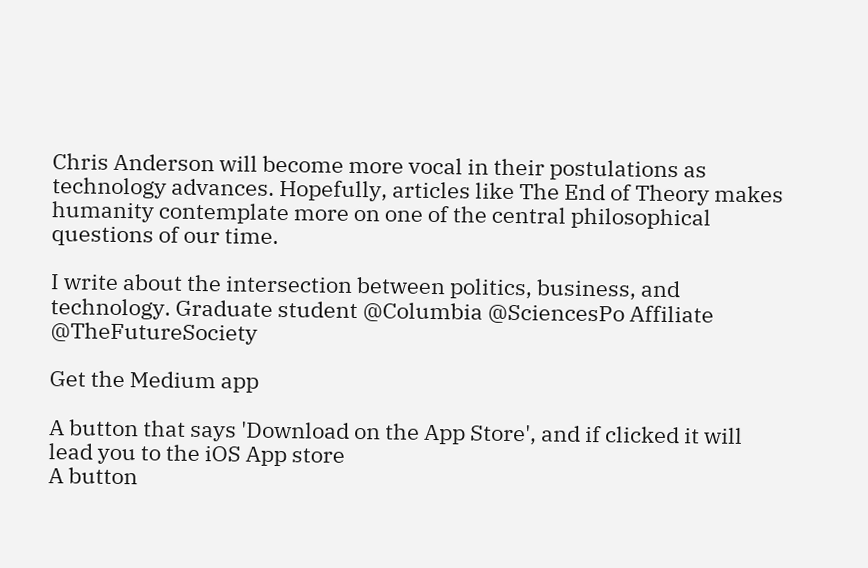Chris Anderson will become more vocal in their postulations as technology advances. Hopefully, articles like The End of Theory makes humanity contemplate more on one of the central philosophical questions of our time.

I write about the intersection between politics, business, and technology. Graduate student @Columbia @SciencesPo Affiliate @TheFutureSociety

Get the Medium app

A button that says 'Download on the App Store', and if clicked it will lead you to the iOS App store
A button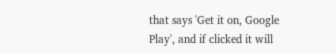that says 'Get it on, Google Play', and if clicked it will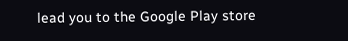lead you to the Google Play store